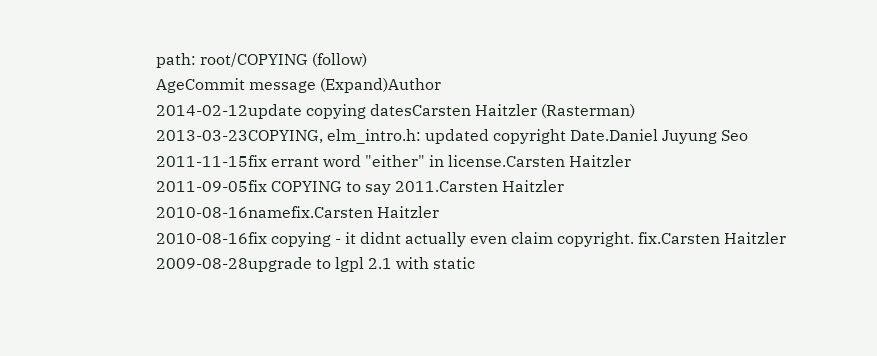path: root/COPYING (follow)
AgeCommit message (Expand)Author
2014-02-12update copying datesCarsten Haitzler (Rasterman)
2013-03-23COPYING, elm_intro.h: updated copyright Date.Daniel Juyung Seo
2011-11-15fix errant word "either" in license.Carsten Haitzler
2011-09-05fix COPYING to say 2011.Carsten Haitzler
2010-08-16namefix.Carsten Haitzler
2010-08-16fix copying - it didnt actually even claim copyright. fix.Carsten Haitzler
2009-08-28upgrade to lgpl 2.1 with static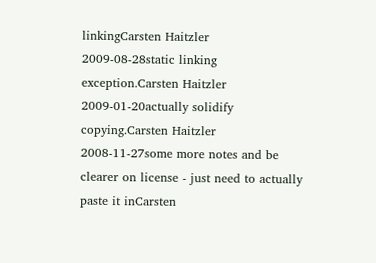linkingCarsten Haitzler
2009-08-28static linking exception.Carsten Haitzler
2009-01-20actually solidify copying.Carsten Haitzler
2008-11-27some more notes and be clearer on license - just need to actually paste it inCarsten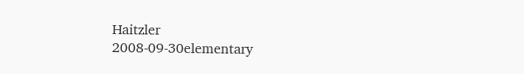Haitzler
2008-09-30elementary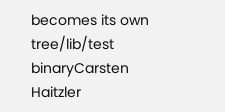becomes its own tree/lib/test binaryCarsten Haitzler